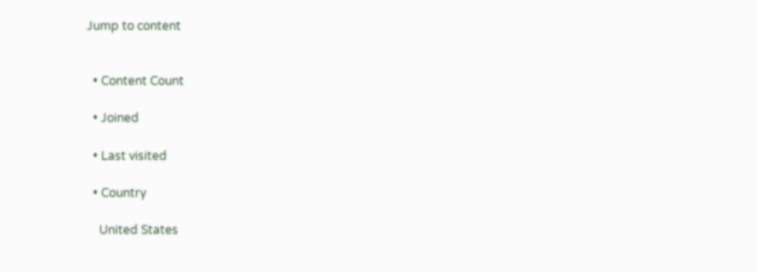Jump to content


  • Content Count

  • Joined

  • Last visited

  • Country

    United States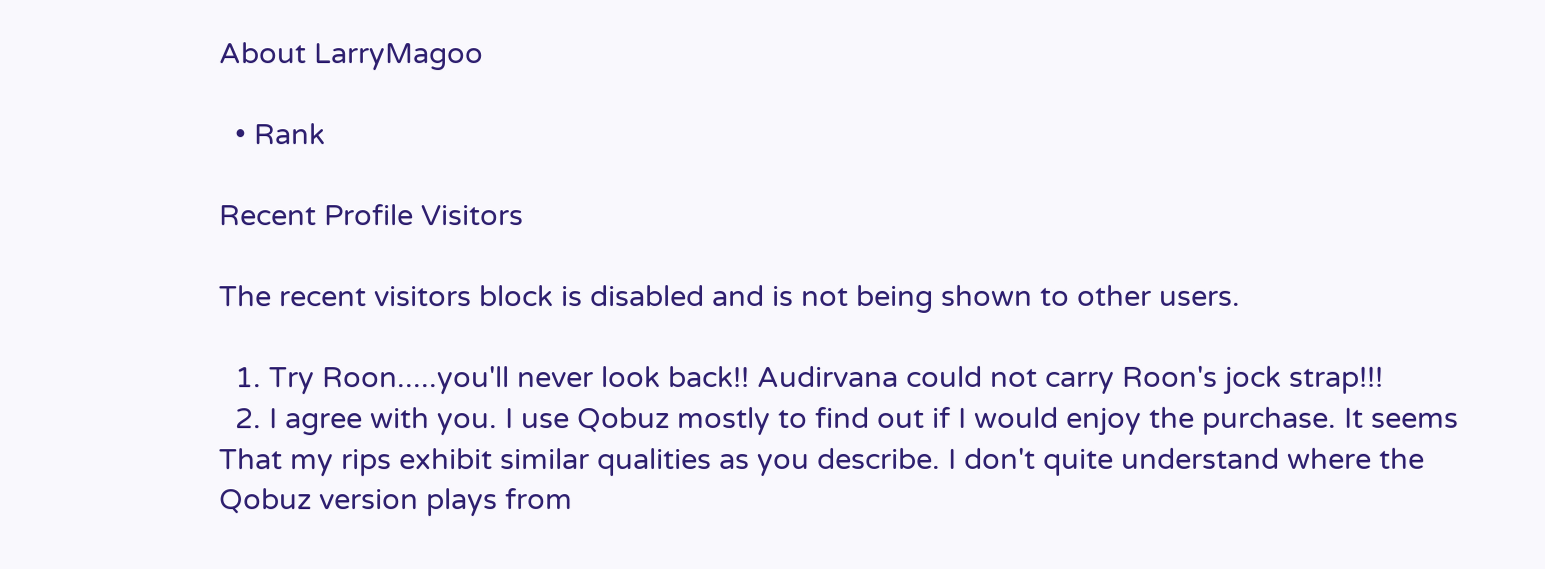About LarryMagoo

  • Rank

Recent Profile Visitors

The recent visitors block is disabled and is not being shown to other users.

  1. Try Roon.....you'll never look back!! Audirvana could not carry Roon's jock strap!!!
  2. I agree with you. I use Qobuz mostly to find out if I would enjoy the purchase. It seems That my rips exhibit similar qualities as you describe. I don't quite understand where the Qobuz version plays from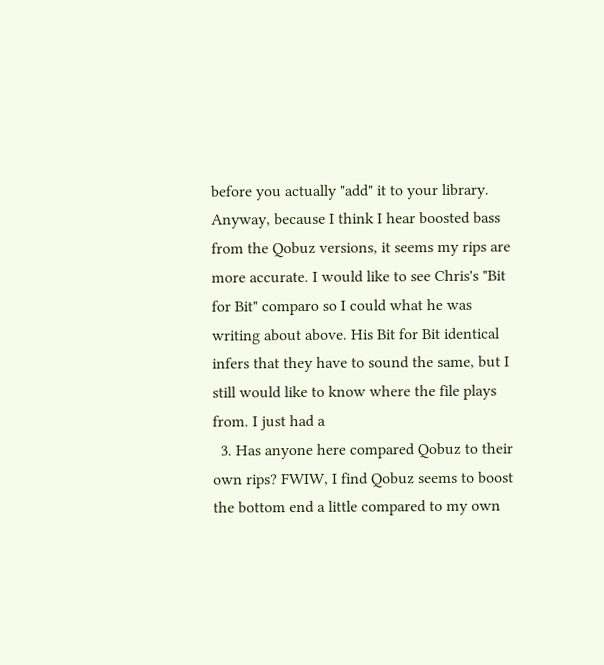before you actually "add" it to your library. Anyway, because I think I hear boosted bass from the Qobuz versions, it seems my rips are more accurate. I would like to see Chris's "Bit for Bit" comparo so I could what he was writing about above. His Bit for Bit identical infers that they have to sound the same, but I still would like to know where the file plays from. I just had a
  3. Has anyone here compared Qobuz to their own rips? FWIW, I find Qobuz seems to boost the bottom end a little compared to my own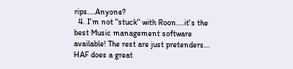rips....Anyone?
  4. I'm not "stuck" with Roon....it's the best Music management software available! The rest are just pretenders... HAF does a great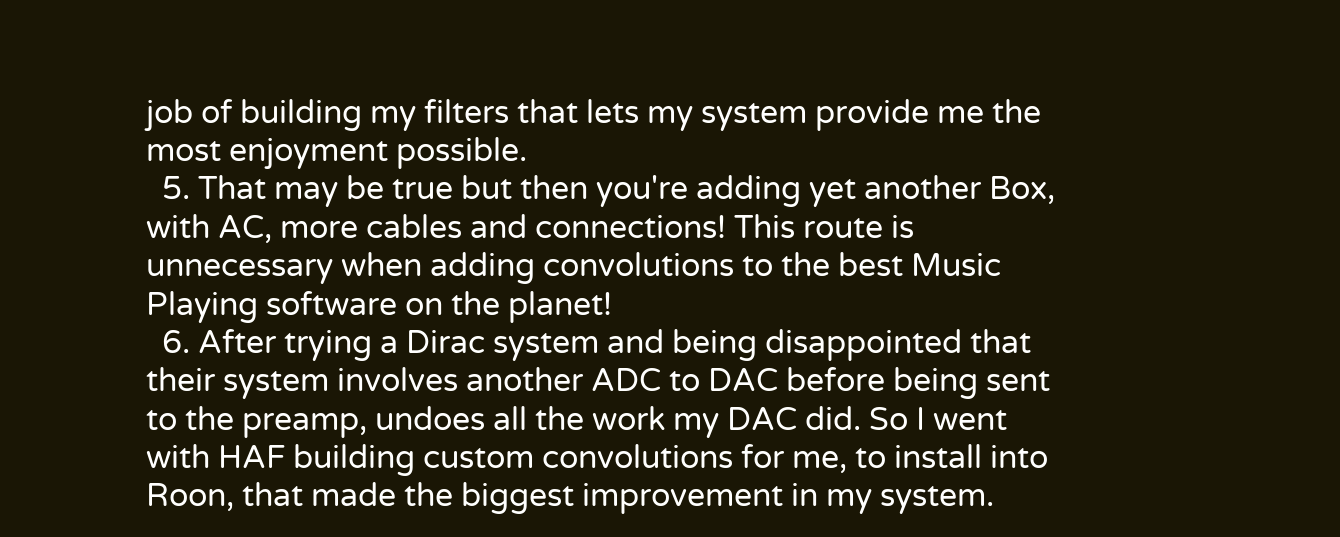job of building my filters that lets my system provide me the most enjoyment possible.
  5. That may be true but then you're adding yet another Box, with AC, more cables and connections! This route is unnecessary when adding convolutions to the best Music Playing software on the planet!
  6. After trying a Dirac system and being disappointed that their system involves another ADC to DAC before being sent to the preamp, undoes all the work my DAC did. So I went with HAF building custom convolutions for me, to install into Roon, that made the biggest improvement in my system.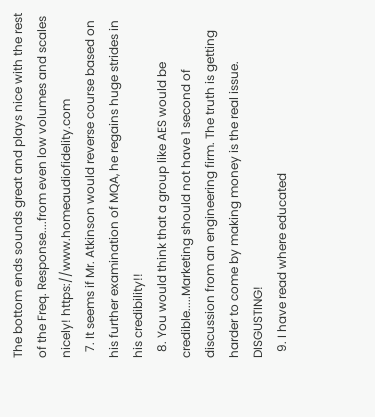The bottom ends sounds great and plays nice with the rest of the Freq. Response....from even low volumes and scales nicely! https://www.homeaudiofidelity.com
  7. It seems if Mr. Atkinson would reverse course based on his further examination of MQA, he regains huge strides in his credibility!!
  8. You would think that a group like AES would be credible.....Marketing should not have 1 second of discussion from an engineering firm. The truth is getting harder to come by making money is the real issue. DISGUSTING!
  9. I have read where educated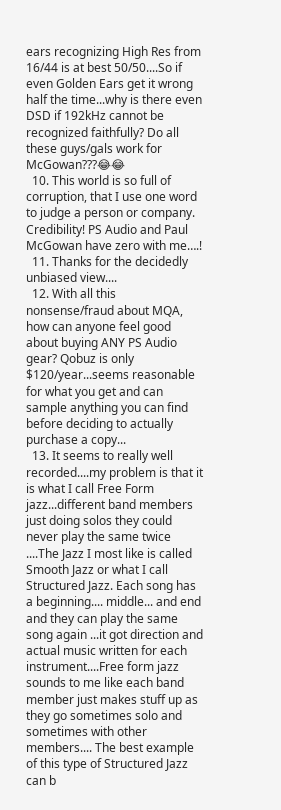ears recognizing High Res from 16/44 is at best 50/50....So if even Golden Ears get it wrong half the time...why is there even DSD if 192kHz cannot be recognized faithfully? Do all these guys/gals work for McGowan???😂😂
  10. This world is so full of corruption, that I use one word to judge a person or company. Credibility! PS Audio and Paul McGowan have zero with me….!
  11. Thanks for the decidedly unbiased view....
  12. With all this nonsense/fraud about MQA, how can anyone feel good about buying ANY PS Audio gear? Qobuz is only $120/year...seems reasonable for what you get and can sample anything you can find before deciding to actually purchase a copy...
  13. It seems to really well recorded....my problem is that it is what I call Free Form jazz...different band members just doing solos they could never play the same twice ....The Jazz I most like is called Smooth Jazz or what I call Structured Jazz. Each song has a beginning.... middle... and end and they can play the same song again ...it got direction and actual music written for each instrument....Free form jazz sounds to me like each band member just makes stuff up as they go sometimes solo and sometimes with other members.... The best example of this type of Structured Jazz can b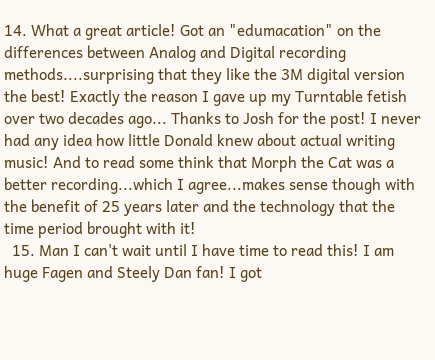14. What a great article! Got an "edumacation" on the differences between Analog and Digital recording methods....surprising that they like the 3M digital version the best! Exactly the reason I gave up my Turntable fetish over two decades ago... Thanks to Josh for the post! I never had any idea how little Donald knew about actual writing music! And to read some think that Morph the Cat was a better recording...which I agree...makes sense though with the benefit of 25 years later and the technology that the time period brought with it!
  15. Man I can't wait until I have time to read this! I am huge Fagen and Steely Dan fan! I got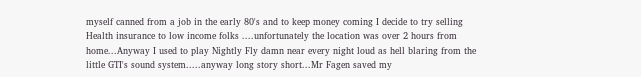myself canned from a job in the early 80's and to keep money coming I decide to try selling Health insurance to low income folks ....unfortunately the location was over 2 hours from home...Anyway I used to play Nightly Fly damn near every night loud as hell blaring from the little GTI's sound system.....anyway long story short...Mr Fagen saved my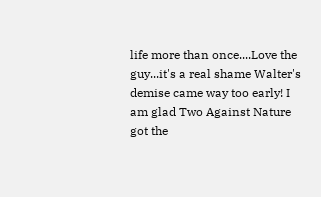life more than once....Love the guy...it's a real shame Walter's demise came way too early! I am glad Two Against Nature got the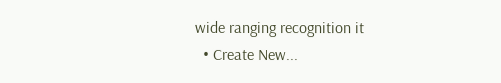wide ranging recognition it
  • Create New...